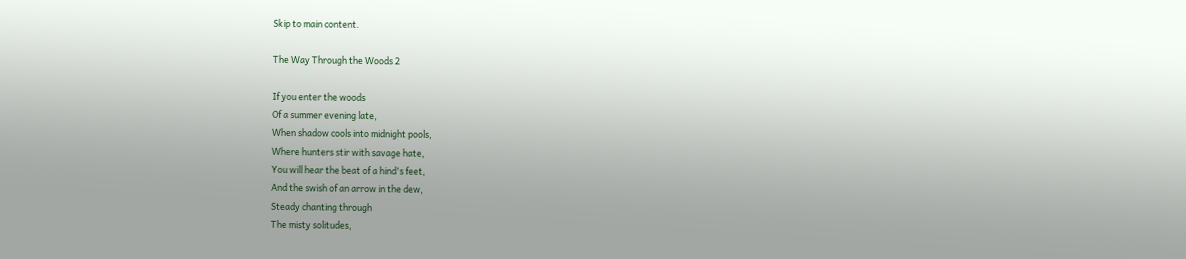Skip to main content.

The Way Through the Woods 2

If you enter the woods
Of a summer evening late,
When shadow cools into midnight pools,
Where hunters stir with savage hate,
You will hear the beat of a hind's feet,
And the swish of an arrow in the dew,
Steady chanting through
The misty solitudes,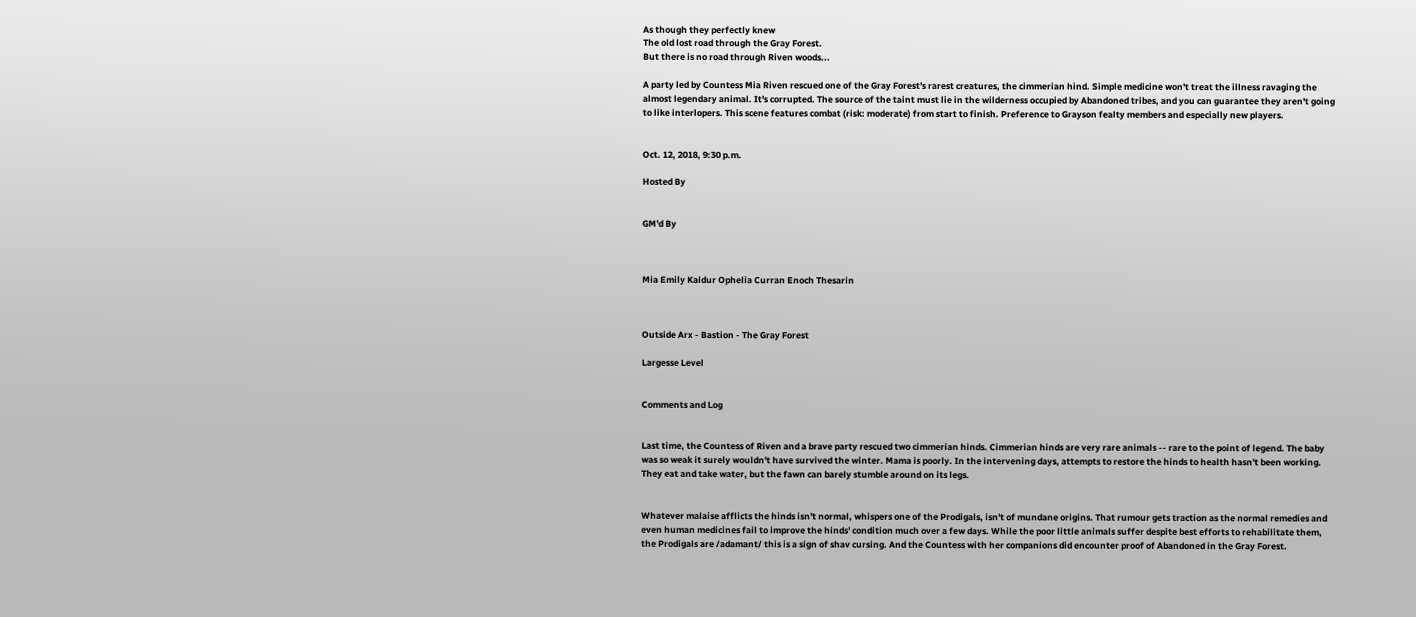As though they perfectly knew
The old lost road through the Gray Forest.
But there is no road through Riven woods...

A party led by Countess Mia Riven rescued one of the Gray Forest's rarest creatures, the cimmerian hind. Simple medicine won't treat the illness ravaging the almost legendary animal. It's corrupted. The source of the taint must lie in the wilderness occupied by Abandoned tribes, and you can guarantee they aren't going to like interlopers. This scene features combat (risk: moderate) from start to finish. Preference to Grayson fealty members and especially new players.


Oct. 12, 2018, 9:30 p.m.

Hosted By


GM'd By



Mia Emily Kaldur Ophelia Curran Enoch Thesarin



Outside Arx - Bastion - The Gray Forest

Largesse Level


Comments and Log


Last time, the Countess of Riven and a brave party rescued two cimmerian hinds. Cimmerian hinds are very rare animals -- rare to the point of legend. The baby was so weak it surely wouldn't have survived the winter. Mama is poorly. In the intervening days, attempts to restore the hinds to health hasn't been working. They eat and take water, but the fawn can barely stumble around on its legs.


Whatever malaise afflicts the hinds isn't normal, whispers one of the Prodigals, isn't of mundane origins. That rumour gets traction as the normal remedies and even human medicines fail to improve the hinds' condition much over a few days. While the poor little animals suffer despite best efforts to rehabilitate them, the Prodigals are /adamant/ this is a sign of shav cursing. And the Countess with her companions did encounter proof of Abandoned in the Gray Forest.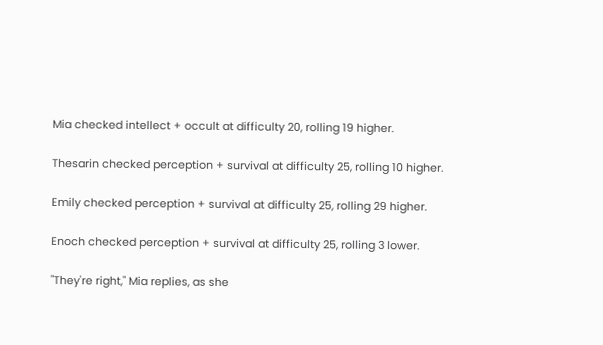Mia checked intellect + occult at difficulty 20, rolling 19 higher.

Thesarin checked perception + survival at difficulty 25, rolling 10 higher.

Emily checked perception + survival at difficulty 25, rolling 29 higher.

Enoch checked perception + survival at difficulty 25, rolling 3 lower.

"They're right," Mia replies, as she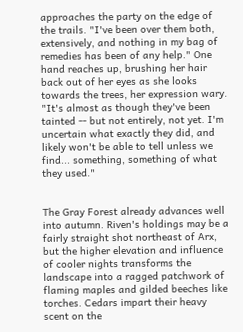approaches the party on the edge of the trails. "I've been over them both, extensively, and nothing in my bag of remedies has been of any help." One hand reaches up, brushing her hair back out of her eyes as she looks towards the trees, her expression wary. "It's almost as though they've been tainted -- but not entirely, not yet. I'm uncertain what exactly they did, and likely won't be able to tell unless we find... something, something of what they used."


The Gray Forest already advances well into autumn. Riven's holdings may be a fairly straight shot northeast of Arx, but the higher elevation and influence of cooler nights transforms the landscape into a ragged patchwork of flaming maples and gilded beeches like torches. Cedars impart their heavy scent on the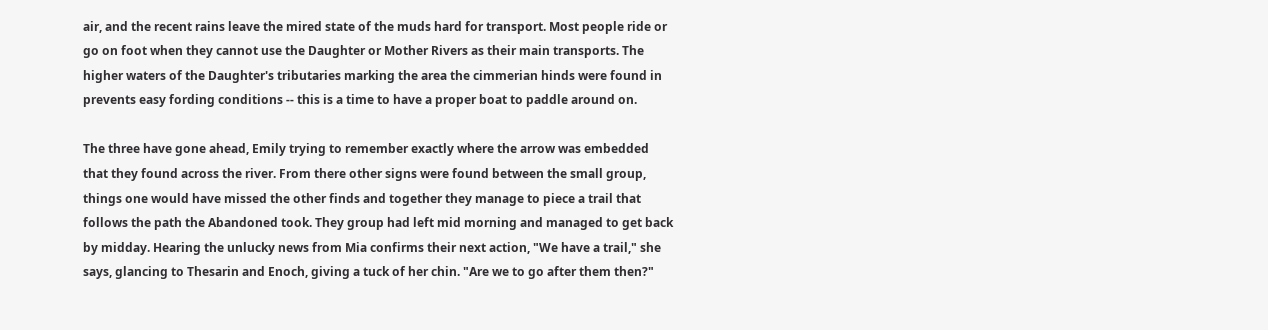air, and the recent rains leave the mired state of the muds hard for transport. Most people ride or go on foot when they cannot use the Daughter or Mother Rivers as their main transports. The higher waters of the Daughter's tributaries marking the area the cimmerian hinds were found in prevents easy fording conditions -- this is a time to have a proper boat to paddle around on.

The three have gone ahead, Emily trying to remember exactly where the arrow was embedded that they found across the river. From there other signs were found between the small group, things one would have missed the other finds and together they manage to piece a trail that follows the path the Abandoned took. They group had left mid morning and managed to get back by midday. Hearing the unlucky news from Mia confirms their next action, "We have a trail," she says, glancing to Thesarin and Enoch, giving a tuck of her chin. "Are we to go after them then?"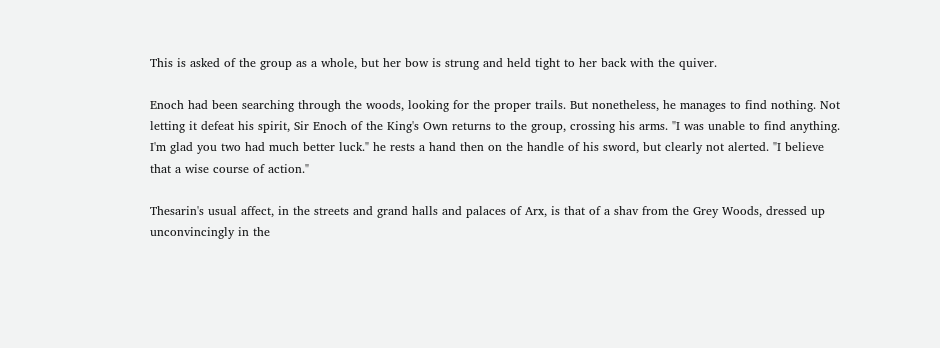This is asked of the group as a whole, but her bow is strung and held tight to her back with the quiver.

Enoch had been searching through the woods, looking for the proper trails. But nonetheless, he manages to find nothing. Not letting it defeat his spirit, Sir Enoch of the King's Own returns to the group, crossing his arms. "I was unable to find anything. I'm glad you two had much better luck." he rests a hand then on the handle of his sword, but clearly not alerted. "I believe that a wise course of action."

Thesarin's usual affect, in the streets and grand halls and palaces of Arx, is that of a shav from the Grey Woods, dressed up unconvincingly in the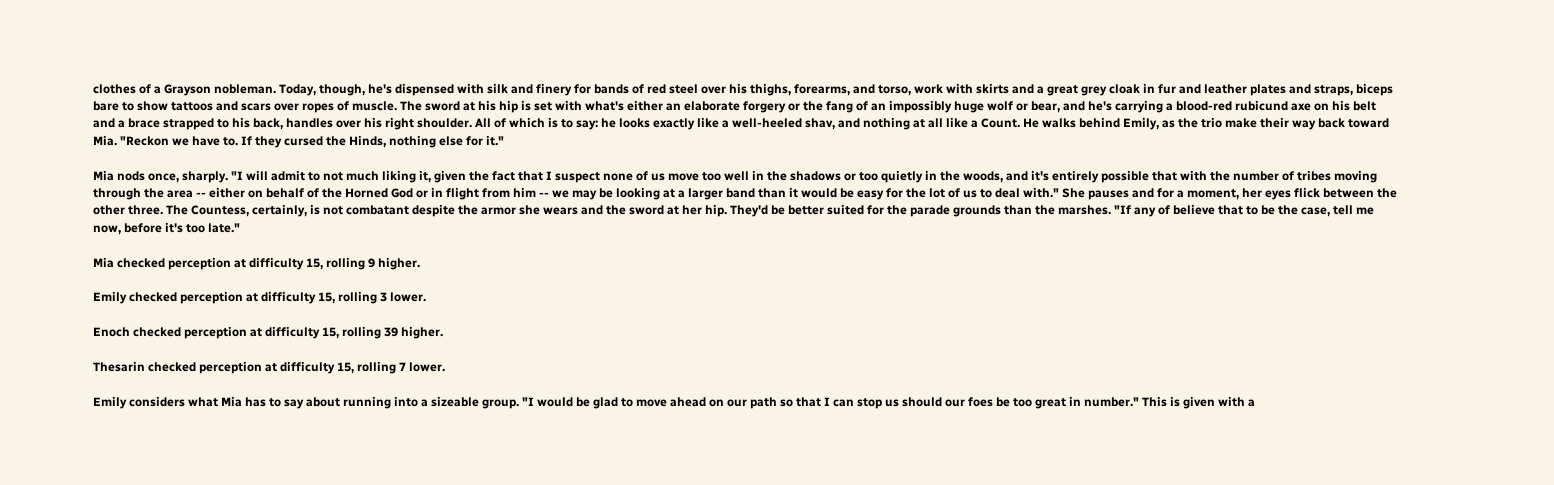clothes of a Grayson nobleman. Today, though, he's dispensed with silk and finery for bands of red steel over his thighs, forearms, and torso, work with skirts and a great grey cloak in fur and leather plates and straps, biceps bare to show tattoos and scars over ropes of muscle. The sword at his hip is set with what's either an elaborate forgery or the fang of an impossibly huge wolf or bear, and he's carrying a blood-red rubicund axe on his belt and a brace strapped to his back, handles over his right shoulder. All of which is to say: he looks exactly like a well-heeled shav, and nothing at all like a Count. He walks behind Emily, as the trio make their way back toward Mia. "Reckon we have to. If they cursed the Hinds, nothing else for it."

Mia nods once, sharply. "I will admit to not much liking it, given the fact that I suspect none of us move too well in the shadows or too quietly in the woods, and it's entirely possible that with the number of tribes moving through the area -- either on behalf of the Horned God or in flight from him -- we may be looking at a larger band than it would be easy for the lot of us to deal with." She pauses and for a moment, her eyes flick between the other three. The Countess, certainly, is not combatant despite the armor she wears and the sword at her hip. They'd be better suited for the parade grounds than the marshes. "If any of believe that to be the case, tell me now, before it's too late."

Mia checked perception at difficulty 15, rolling 9 higher.

Emily checked perception at difficulty 15, rolling 3 lower.

Enoch checked perception at difficulty 15, rolling 39 higher.

Thesarin checked perception at difficulty 15, rolling 7 lower.

Emily considers what Mia has to say about running into a sizeable group. "I would be glad to move ahead on our path so that I can stop us should our foes be too great in number." This is given with a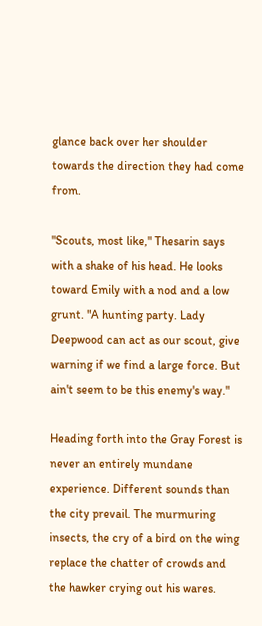glance back over her shoulder towards the direction they had come from.

"Scouts, most like," Thesarin says with a shake of his head. He looks toward Emily with a nod and a low grunt. "A hunting party. Lady Deepwood can act as our scout, give warning if we find a large force. But ain't seem to be this enemy's way."

Heading forth into the Gray Forest is never an entirely mundane experience. Different sounds than the city prevail. The murmuring insects, the cry of a bird on the wing replace the chatter of crowds and the hawker crying out his wares.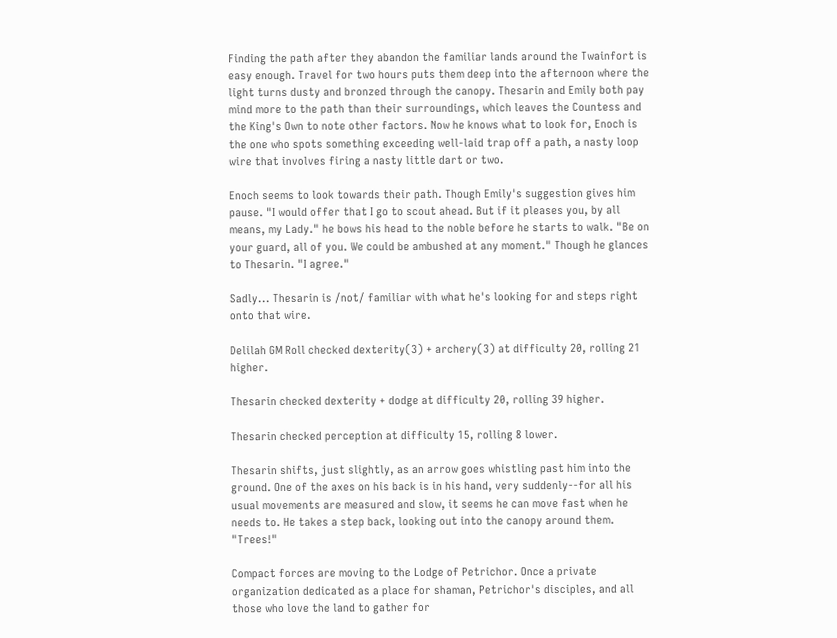Finding the path after they abandon the familiar lands around the Twainfort is easy enough. Travel for two hours puts them deep into the afternoon where the light turns dusty and bronzed through the canopy. Thesarin and Emily both pay mind more to the path than their surroundings, which leaves the Countess and the King's Own to note other factors. Now he knows what to look for, Enoch is the one who spots something exceeding well-laid trap off a path, a nasty loop wire that involves firing a nasty little dart or two.

Enoch seems to look towards their path. Though Emily's suggestion gives him pause. "I would offer that I go to scout ahead. But if it pleases you, by all means, my Lady." he bows his head to the noble before he starts to walk. "Be on your guard, all of you. We could be ambushed at any moment." Though he glances to Thesarin. "I agree."

Sadly... Thesarin is /not/ familiar with what he's looking for and steps right onto that wire.

Delilah GM Roll checked dexterity(3) + archery(3) at difficulty 20, rolling 21 higher.

Thesarin checked dexterity + dodge at difficulty 20, rolling 39 higher.

Thesarin checked perception at difficulty 15, rolling 8 lower.

Thesarin shifts, just slightly, as an arrow goes whistling past him into the ground. One of the axes on his back is in his hand, very suddenly--for all his usual movements are measured and slow, it seems he can move fast when he needs to. He takes a step back, looking out into the canopy around them. "Trees!"

Compact forces are moving to the Lodge of Petrichor. Once a private organization dedicated as a place for shaman, Petrichor's disciples, and all those who love the land to gather for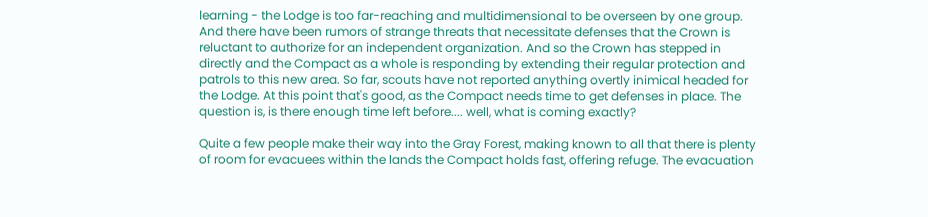learning - the Lodge is too far-reaching and multidimensional to be overseen by one group. And there have been rumors of strange threats that necessitate defenses that the Crown is reluctant to authorize for an independent organization. And so the Crown has stepped in directly and the Compact as a whole is responding by extending their regular protection and patrols to this new area. So far, scouts have not reported anything overtly inimical headed for the Lodge. At this point that's good, as the Compact needs time to get defenses in place. The question is, is there enough time left before.... well, what is coming exactly?

Quite a few people make their way into the Gray Forest, making known to all that there is plenty of room for evacuees within the lands the Compact holds fast, offering refuge. The evacuation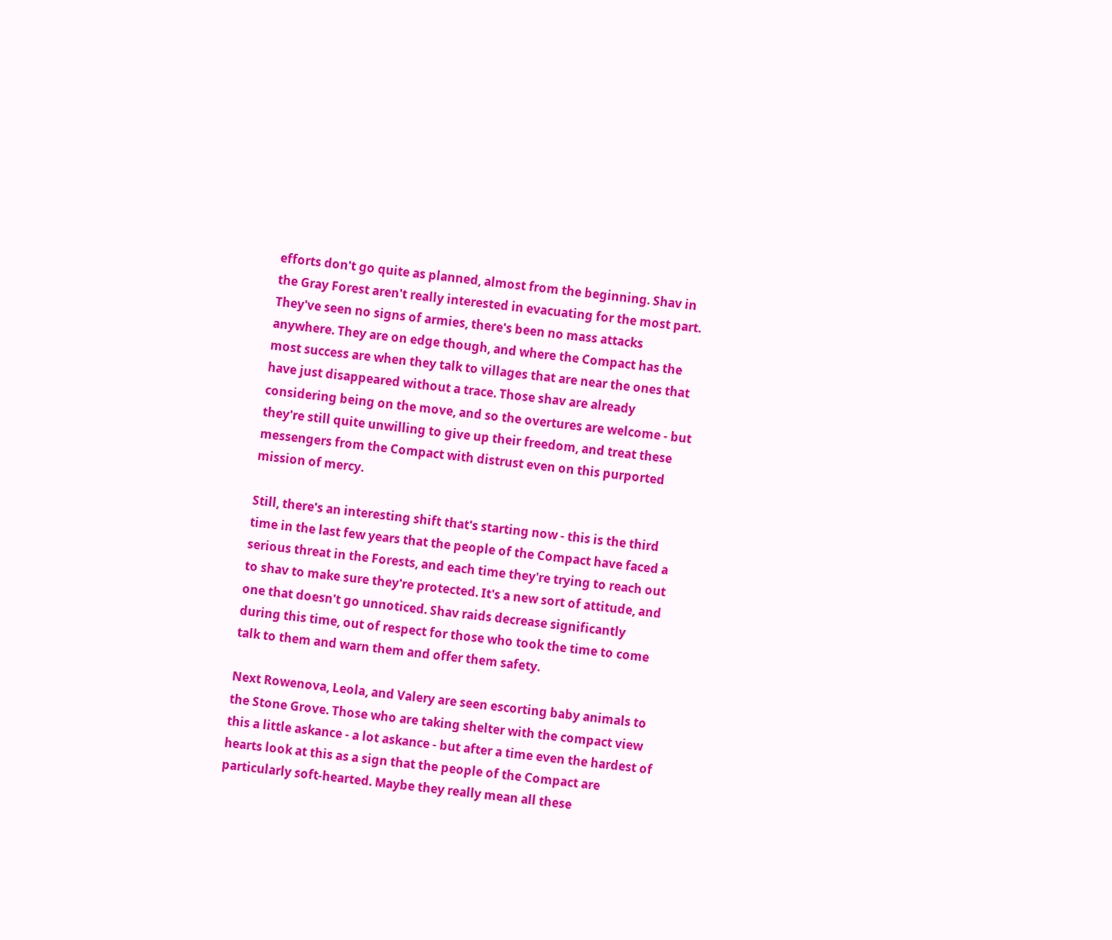efforts don't go quite as planned, almost from the beginning. Shav in the Gray Forest aren't really interested in evacuating for the most part. They've seen no signs of armies, there's been no mass attacks anywhere. They are on edge though, and where the Compact has the most success are when they talk to villages that are near the ones that have just disappeared without a trace. Those shav are already considering being on the move, and so the overtures are welcome - but they're still quite unwilling to give up their freedom, and treat these messengers from the Compact with distrust even on this purported mission of mercy.

Still, there's an interesting shift that's starting now - this is the third time in the last few years that the people of the Compact have faced a serious threat in the Forests, and each time they're trying to reach out to shav to make sure they're protected. It's a new sort of attitude, and one that doesn't go unnoticed. Shav raids decrease significantly during this time, out of respect for those who took the time to come talk to them and warn them and offer them safety.

Next Rowenova, Leola, and Valery are seen escorting baby animals to the Stone Grove. Those who are taking shelter with the compact view this a little askance - a lot askance - but after a time even the hardest of hearts look at this as a sign that the people of the Compact are particularly soft-hearted. Maybe they really mean all these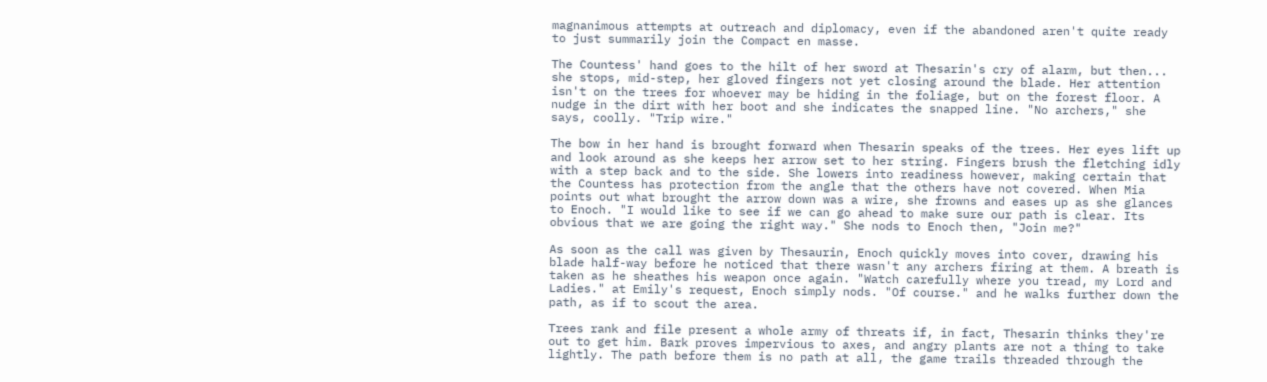magnanimous attempts at outreach and diplomacy, even if the abandoned aren't quite ready to just summarily join the Compact en masse.

The Countess' hand goes to the hilt of her sword at Thesarin's cry of alarm, but then... she stops, mid-step, her gloved fingers not yet closing around the blade. Her attention isn't on the trees for whoever may be hiding in the foliage, but on the forest floor. A nudge in the dirt with her boot and she indicates the snapped line. "No archers," she says, coolly. "Trip wire."

The bow in her hand is brought forward when Thesarin speaks of the trees. Her eyes lift up and look around as she keeps her arrow set to her string. Fingers brush the fletching idly with a step back and to the side. She lowers into readiness however, making certain that the Countess has protection from the angle that the others have not covered. When Mia points out what brought the arrow down was a wire, she frowns and eases up as she glances to Enoch. "I would like to see if we can go ahead to make sure our path is clear. Its obvious that we are going the right way." She nods to Enoch then, "Join me?"

As soon as the call was given by Thesaurin, Enoch quickly moves into cover, drawing his blade half-way before he noticed that there wasn't any archers firing at them. A breath is taken as he sheathes his weapon once again. "Watch carefully where you tread, my Lord and Ladies." at Emily's request, Enoch simply nods. "Of course." and he walks further down the path, as if to scout the area.

Trees rank and file present a whole army of threats if, in fact, Thesarin thinks they're out to get him. Bark proves impervious to axes, and angry plants are not a thing to take lightly. The path before them is no path at all, the game trails threaded through the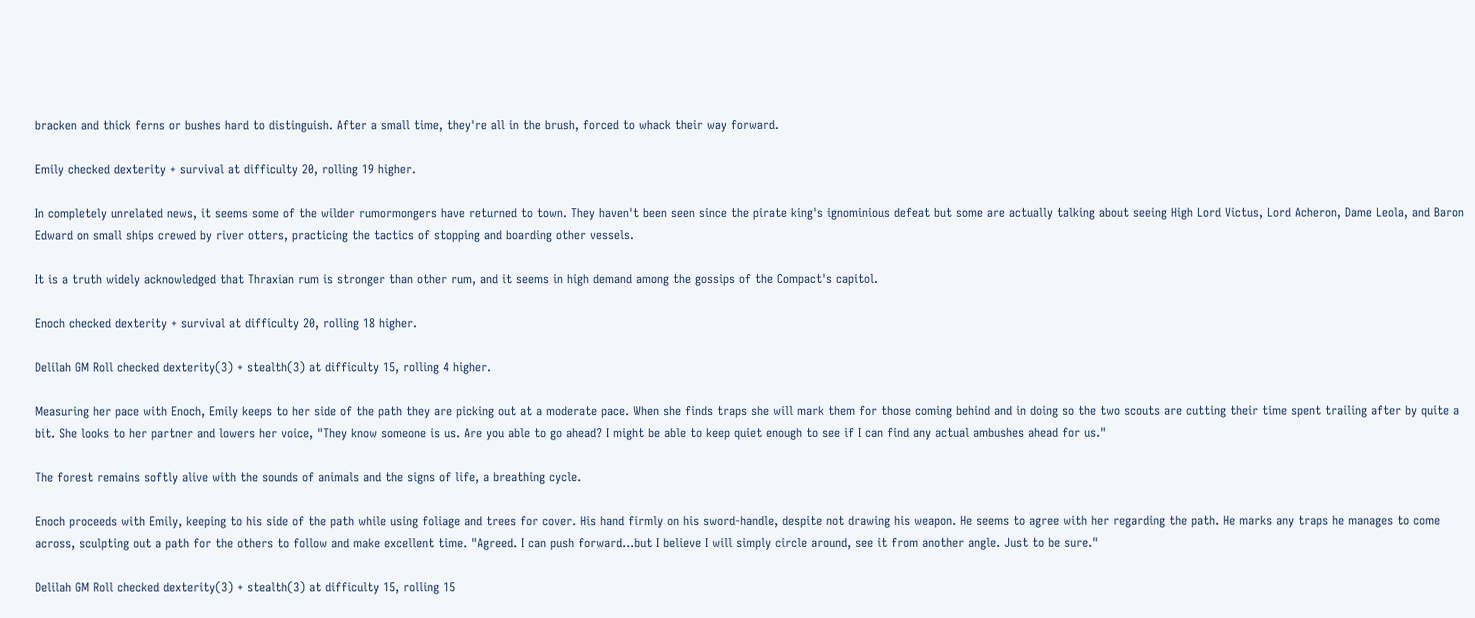bracken and thick ferns or bushes hard to distinguish. After a small time, they're all in the brush, forced to whack their way forward.

Emily checked dexterity + survival at difficulty 20, rolling 19 higher.

In completely unrelated news, it seems some of the wilder rumormongers have returned to town. They haven't been seen since the pirate king's ignominious defeat but some are actually talking about seeing High Lord Victus, Lord Acheron, Dame Leola, and Baron Edward on small ships crewed by river otters, practicing the tactics of stopping and boarding other vessels.

It is a truth widely acknowledged that Thraxian rum is stronger than other rum, and it seems in high demand among the gossips of the Compact's capitol.

Enoch checked dexterity + survival at difficulty 20, rolling 18 higher.

Delilah GM Roll checked dexterity(3) + stealth(3) at difficulty 15, rolling 4 higher.

Measuring her pace with Enoch, Emily keeps to her side of the path they are picking out at a moderate pace. When she finds traps she will mark them for those coming behind and in doing so the two scouts are cutting their time spent trailing after by quite a bit. She looks to her partner and lowers her voice, "They know someone is us. Are you able to go ahead? I might be able to keep quiet enough to see if I can find any actual ambushes ahead for us."

The forest remains softly alive with the sounds of animals and the signs of life, a breathing cycle.

Enoch proceeds with Emily, keeping to his side of the path while using foliage and trees for cover. His hand firmly on his sword-handle, despite not drawing his weapon. He seems to agree with her regarding the path. He marks any traps he manages to come across, sculpting out a path for the others to follow and make excellent time. "Agreed. I can push forward...but I believe I will simply circle around, see it from another angle. Just to be sure."

Delilah GM Roll checked dexterity(3) + stealth(3) at difficulty 15, rolling 15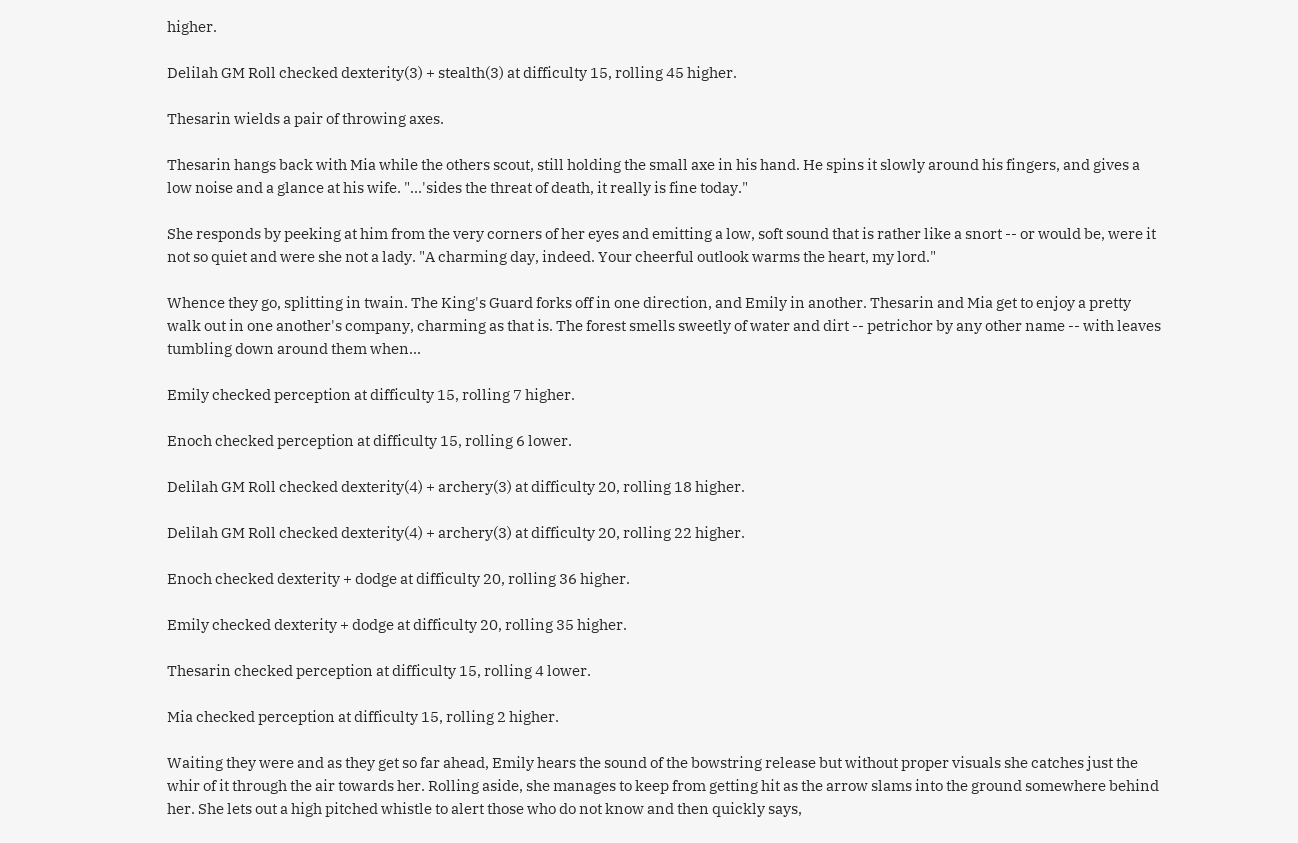higher.

Delilah GM Roll checked dexterity(3) + stealth(3) at difficulty 15, rolling 45 higher.

Thesarin wields a pair of throwing axes.

Thesarin hangs back with Mia while the others scout, still holding the small axe in his hand. He spins it slowly around his fingers, and gives a low noise and a glance at his wife. "...'sides the threat of death, it really is fine today."

She responds by peeking at him from the very corners of her eyes and emitting a low, soft sound that is rather like a snort -- or would be, were it not so quiet and were she not a lady. "A charming day, indeed. Your cheerful outlook warms the heart, my lord."

Whence they go, splitting in twain. The King's Guard forks off in one direction, and Emily in another. Thesarin and Mia get to enjoy a pretty walk out in one another's company, charming as that is. The forest smells sweetly of water and dirt -- petrichor by any other name -- with leaves tumbling down around them when...

Emily checked perception at difficulty 15, rolling 7 higher.

Enoch checked perception at difficulty 15, rolling 6 lower.

Delilah GM Roll checked dexterity(4) + archery(3) at difficulty 20, rolling 18 higher.

Delilah GM Roll checked dexterity(4) + archery(3) at difficulty 20, rolling 22 higher.

Enoch checked dexterity + dodge at difficulty 20, rolling 36 higher.

Emily checked dexterity + dodge at difficulty 20, rolling 35 higher.

Thesarin checked perception at difficulty 15, rolling 4 lower.

Mia checked perception at difficulty 15, rolling 2 higher.

Waiting they were and as they get so far ahead, Emily hears the sound of the bowstring release but without proper visuals she catches just the whir of it through the air towards her. Rolling aside, she manages to keep from getting hit as the arrow slams into the ground somewhere behind her. She lets out a high pitched whistle to alert those who do not know and then quickly says,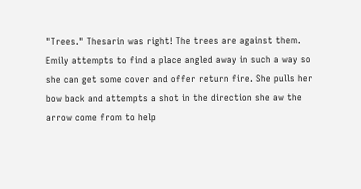"Trees." Thesarin was right! The trees are against them. Emily attempts to find a place angled away in such a way so she can get some cover and offer return fire. She pulls her bow back and attempts a shot in the direction she aw the arrow come from to help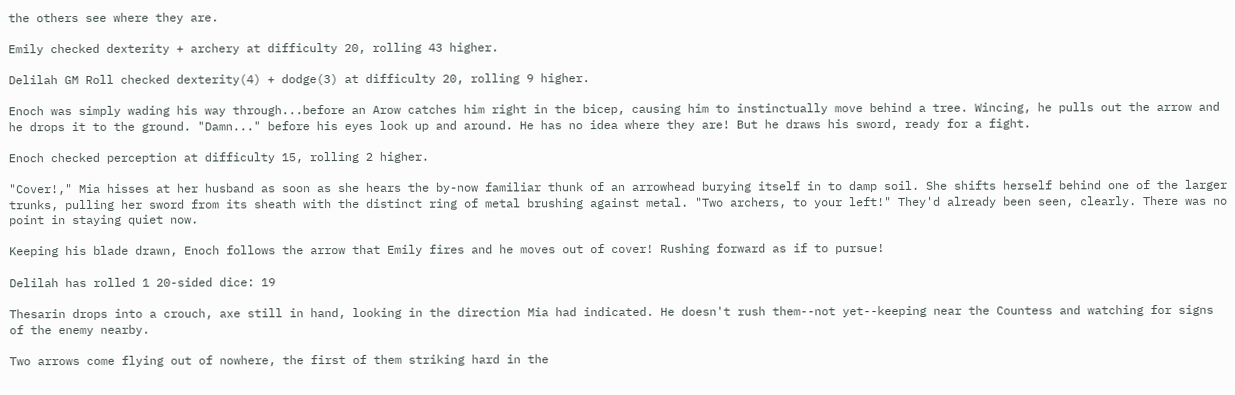the others see where they are.

Emily checked dexterity + archery at difficulty 20, rolling 43 higher.

Delilah GM Roll checked dexterity(4) + dodge(3) at difficulty 20, rolling 9 higher.

Enoch was simply wading his way through...before an Arow catches him right in the bicep, causing him to instinctually move behind a tree. Wincing, he pulls out the arrow and he drops it to the ground. "Damn..." before his eyes look up and around. He has no idea where they are! But he draws his sword, ready for a fight.

Enoch checked perception at difficulty 15, rolling 2 higher.

"Cover!," Mia hisses at her husband as soon as she hears the by-now familiar thunk of an arrowhead burying itself in to damp soil. She shifts herself behind one of the larger trunks, pulling her sword from its sheath with the distinct ring of metal brushing against metal. "Two archers, to your left!" They'd already been seen, clearly. There was no point in staying quiet now.

Keeping his blade drawn, Enoch follows the arrow that Emily fires and he moves out of cover! Rushing forward as if to pursue!

Delilah has rolled 1 20-sided dice: 19

Thesarin drops into a crouch, axe still in hand, looking in the direction Mia had indicated. He doesn't rush them--not yet--keeping near the Countess and watching for signs of the enemy nearby.

Two arrows come flying out of nowhere, the first of them striking hard in the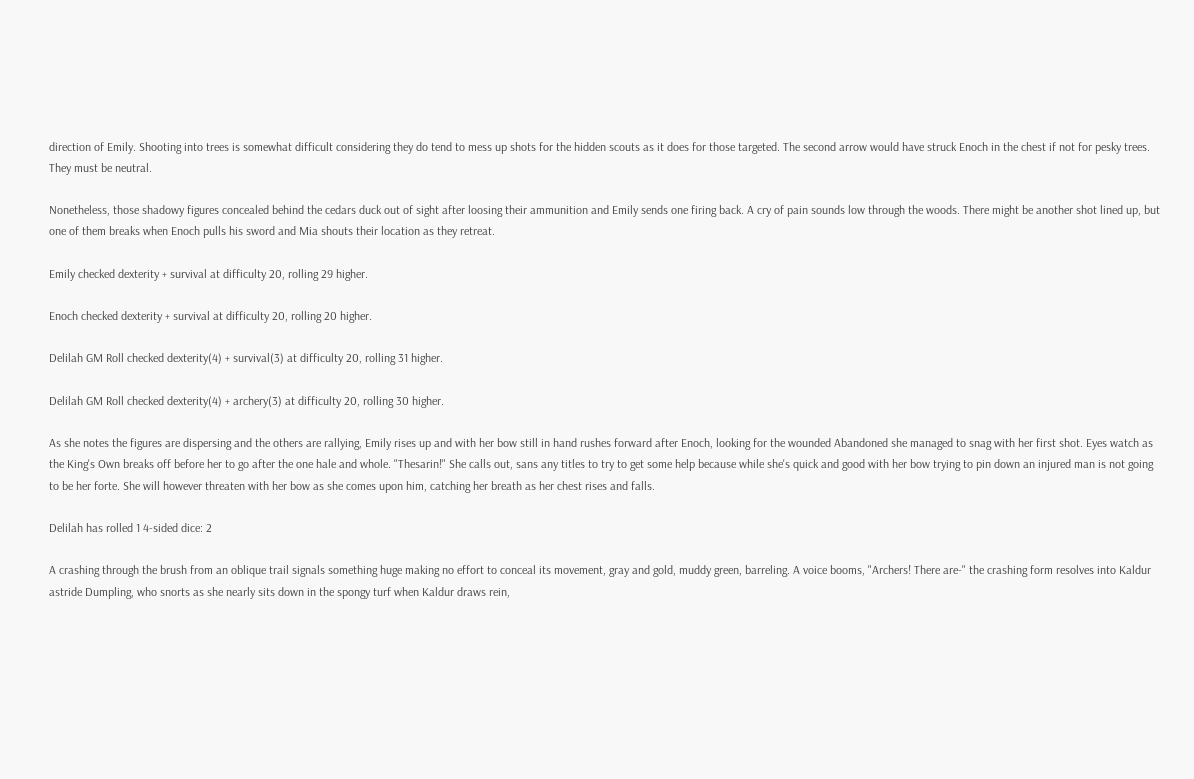direction of Emily. Shooting into trees is somewhat difficult considering they do tend to mess up shots for the hidden scouts as it does for those targeted. The second arrow would have struck Enoch in the chest if not for pesky trees. They must be neutral.

Nonetheless, those shadowy figures concealed behind the cedars duck out of sight after loosing their ammunition and Emily sends one firing back. A cry of pain sounds low through the woods. There might be another shot lined up, but one of them breaks when Enoch pulls his sword and Mia shouts their location as they retreat.

Emily checked dexterity + survival at difficulty 20, rolling 29 higher.

Enoch checked dexterity + survival at difficulty 20, rolling 20 higher.

Delilah GM Roll checked dexterity(4) + survival(3) at difficulty 20, rolling 31 higher.

Delilah GM Roll checked dexterity(4) + archery(3) at difficulty 20, rolling 30 higher.

As she notes the figures are dispersing and the others are rallying, Emily rises up and with her bow still in hand rushes forward after Enoch, looking for the wounded Abandoned she managed to snag with her first shot. Eyes watch as the King's Own breaks off before her to go after the one hale and whole. "Thesarin!" She calls out, sans any titles to try to get some help because while she's quick and good with her bow trying to pin down an injured man is not going to be her forte. She will however threaten with her bow as she comes upon him, catching her breath as her chest rises and falls.

Delilah has rolled 1 4-sided dice: 2

A crashing through the brush from an oblique trail signals something huge making no effort to conceal its movement, gray and gold, muddy green, barreling. A voice booms, "Archers! There are-" the crashing form resolves into Kaldur astride Dumpling, who snorts as she nearly sits down in the spongy turf when Kaldur draws rein,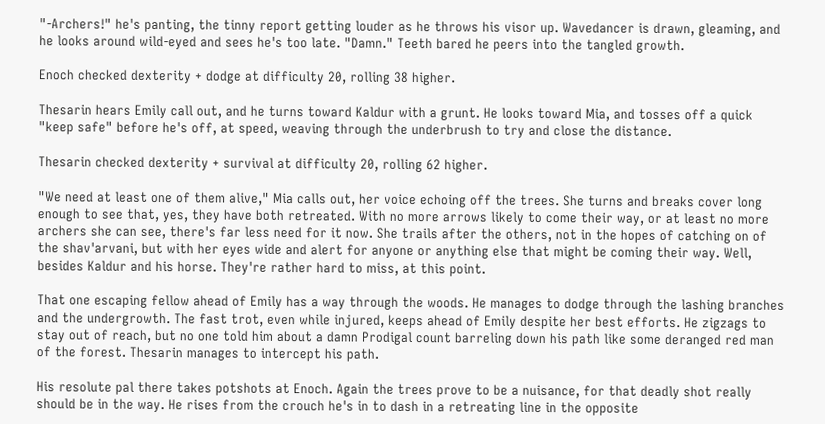"-Archers!" he's panting, the tinny report getting louder as he throws his visor up. Wavedancer is drawn, gleaming, and he looks around wild-eyed and sees he's too late. "Damn." Teeth bared he peers into the tangled growth.

Enoch checked dexterity + dodge at difficulty 20, rolling 38 higher.

Thesarin hears Emily call out, and he turns toward Kaldur with a grunt. He looks toward Mia, and tosses off a quick "keep safe" before he's off, at speed, weaving through the underbrush to try and close the distance.

Thesarin checked dexterity + survival at difficulty 20, rolling 62 higher.

"We need at least one of them alive," Mia calls out, her voice echoing off the trees. She turns and breaks cover long enough to see that, yes, they have both retreated. With no more arrows likely to come their way, or at least no more archers she can see, there's far less need for it now. She trails after the others, not in the hopes of catching on of the shav'arvani, but with her eyes wide and alert for anyone or anything else that might be coming their way. Well, besides Kaldur and his horse. They're rather hard to miss, at this point.

That one escaping fellow ahead of Emily has a way through the woods. He manages to dodge through the lashing branches and the undergrowth. The fast trot, even while injured, keeps ahead of Emily despite her best efforts. He zigzags to stay out of reach, but no one told him about a damn Prodigal count barreling down his path like some deranged red man of the forest. Thesarin manages to intercept his path.

His resolute pal there takes potshots at Enoch. Again the trees prove to be a nuisance, for that deadly shot really should be in the way. He rises from the crouch he's in to dash in a retreating line in the opposite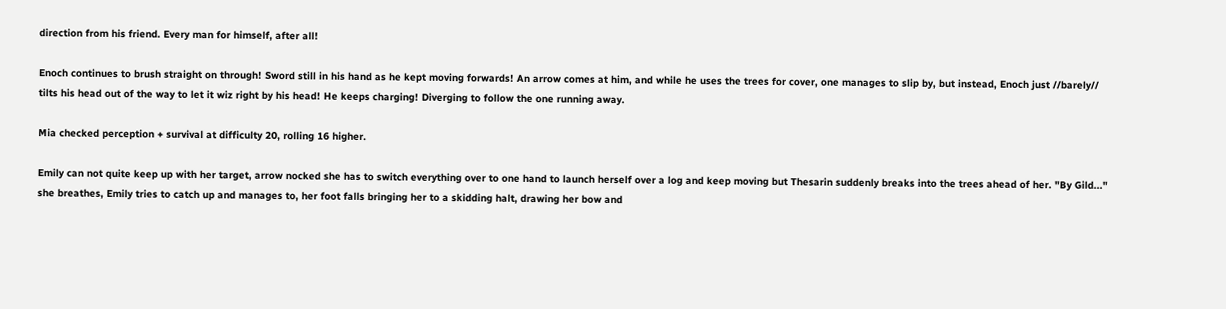direction from his friend. Every man for himself, after all!

Enoch continues to brush straight on through! Sword still in his hand as he kept moving forwards! An arrow comes at him, and while he uses the trees for cover, one manages to slip by, but instead, Enoch just //barely// tilts his head out of the way to let it wiz right by his head! He keeps charging! Diverging to follow the one running away.

Mia checked perception + survival at difficulty 20, rolling 16 higher.

Emily can not quite keep up with her target, arrow nocked she has to switch everything over to one hand to launch herself over a log and keep moving but Thesarin suddenly breaks into the trees ahead of her. "By Gild..." she breathes, Emily tries to catch up and manages to, her foot falls bringing her to a skidding halt, drawing her bow and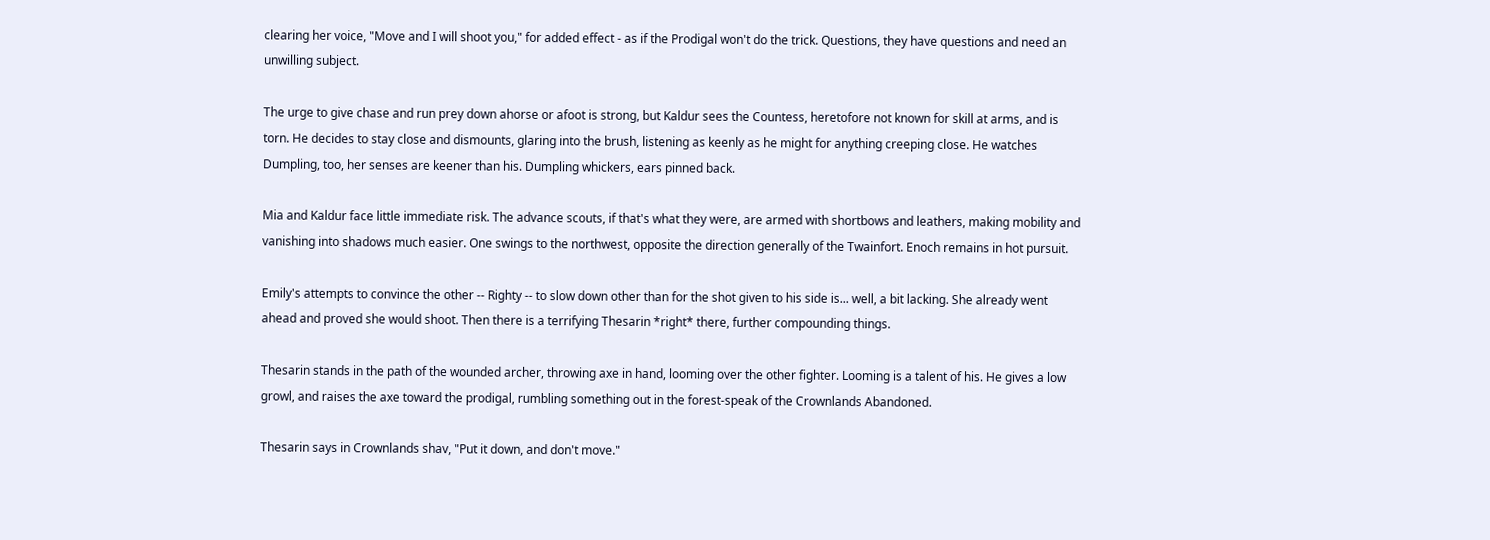clearing her voice, "Move and I will shoot you," for added effect - as if the Prodigal won't do the trick. Questions, they have questions and need an unwilling subject.

The urge to give chase and run prey down ahorse or afoot is strong, but Kaldur sees the Countess, heretofore not known for skill at arms, and is torn. He decides to stay close and dismounts, glaring into the brush, listening as keenly as he might for anything creeping close. He watches Dumpling, too, her senses are keener than his. Dumpling whickers, ears pinned back.

Mia and Kaldur face little immediate risk. The advance scouts, if that's what they were, are armed with shortbows and leathers, making mobility and vanishing into shadows much easier. One swings to the northwest, opposite the direction generally of the Twainfort. Enoch remains in hot pursuit.

Emily's attempts to convince the other -- Righty -- to slow down other than for the shot given to his side is... well, a bit lacking. She already went ahead and proved she would shoot. Then there is a terrifying Thesarin *right* there, further compounding things.

Thesarin stands in the path of the wounded archer, throwing axe in hand, looming over the other fighter. Looming is a talent of his. He gives a low growl, and raises the axe toward the prodigal, rumbling something out in the forest-speak of the Crownlands Abandoned.

Thesarin says in Crownlands shav, "Put it down, and don't move."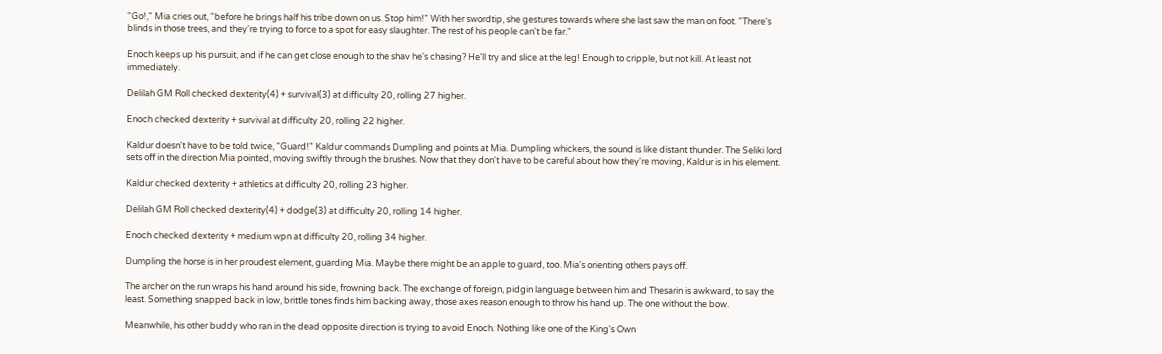"Go!," Mia cries out, "before he brings half his tribe down on us. Stop him!" With her swordtip, she gestures towards where she last saw the man on foot. "There's blinds in those trees, and they're trying to force to a spot for easy slaughter. The rest of his people can't be far."

Enoch keeps up his pursuit, and if he can get close enough to the shav he's chasing? He'll try and slice at the leg! Enough to cripple, but not kill. At least not immediately.

Delilah GM Roll checked dexterity(4) + survival(3) at difficulty 20, rolling 27 higher.

Enoch checked dexterity + survival at difficulty 20, rolling 22 higher.

Kaldur doesn't have to be told twice, "Guard!" Kaldur commands Dumpling and points at Mia. Dumpling whickers, the sound is like distant thunder. The Seliki lord sets off in the direction Mia pointed, moving swiftly through the brushes. Now that they don't have to be careful about how they're moving, Kaldur is in his element.

Kaldur checked dexterity + athletics at difficulty 20, rolling 23 higher.

Delilah GM Roll checked dexterity(4) + dodge(3) at difficulty 20, rolling 14 higher.

Enoch checked dexterity + medium wpn at difficulty 20, rolling 34 higher.

Dumpling the horse is in her proudest element, guarding Mia. Maybe there might be an apple to guard, too. Mia's orienting others pays off.

The archer on the run wraps his hand around his side, frowning back. The exchange of foreign, pidgin language between him and Thesarin is awkward, to say the least. Something snapped back in low, brittle tones finds him backing away, those axes reason enough to throw his hand up. The one without the bow.

Meanwhile, his other buddy who ran in the dead opposite direction is trying to avoid Enoch. Nothing like one of the King's Own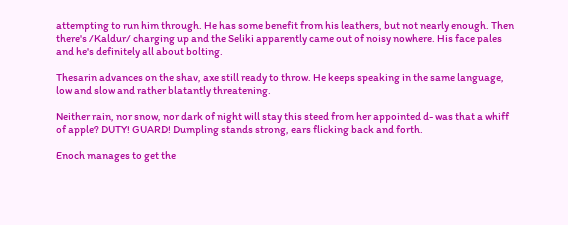attempting to run him through. He has some benefit from his leathers, but not nearly enough. Then there's /Kaldur/ charging up and the Seliki apparently came out of noisy nowhere. His face pales and he's definitely all about bolting.

Thesarin advances on the shav, axe still ready to throw. He keeps speaking in the same language, low and slow and rather blatantly threatening.

Neither rain, nor snow, nor dark of night will stay this steed from her appointed d- was that a whiff of apple? DUTY! GUARD! Dumpling stands strong, ears flicking back and forth.

Enoch manages to get the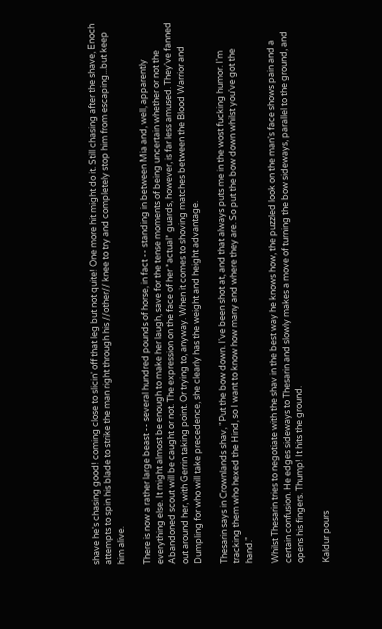shave he's chasing good! coming close to slicin' off that leg but not quite! One more hit might do it. Still chasing after the shave, Enoch attempts to spin his blade to strike the man right through his //other// knee to try and completely stop him from escaping...but keep him alive.

There is now a rather large beast -- several hundred pounds of horse, in fact -- standing in between Mia and, well, apparently everything else. It might almost be enough to make her laugh, save for the tense moments of being uncertain whether or not the Abandoned scout will be caught or not. The expression on the face of her *actual* guards, however, is far less amused. They've fanned out around her, with Gerrin taking point. Or trying to, anyway. When it comes to shoving matches between the Blood Warrior and Dumpling for who will take precedence, she clearly has the weight and height advantage.

Thesarin says in Crownlands shav, "Put the bow down. I've been shot at, and that always puts me in the wost fucking humor. I'm tracking them who hexed the Hind, so I want to know how many and where they are. So put the bow down whilst you've got the hand."

Whilst Thesarin tries to negotiate with the shav in the best way he knows how, the puzzled look on the man's face shows pain and a certain confusion. He edges sideways to Thesarin and slowly makes a move of turning the bow sideways, parallel to the ground, and opens his fingers. Thump! It hits the ground.

Kaldur pours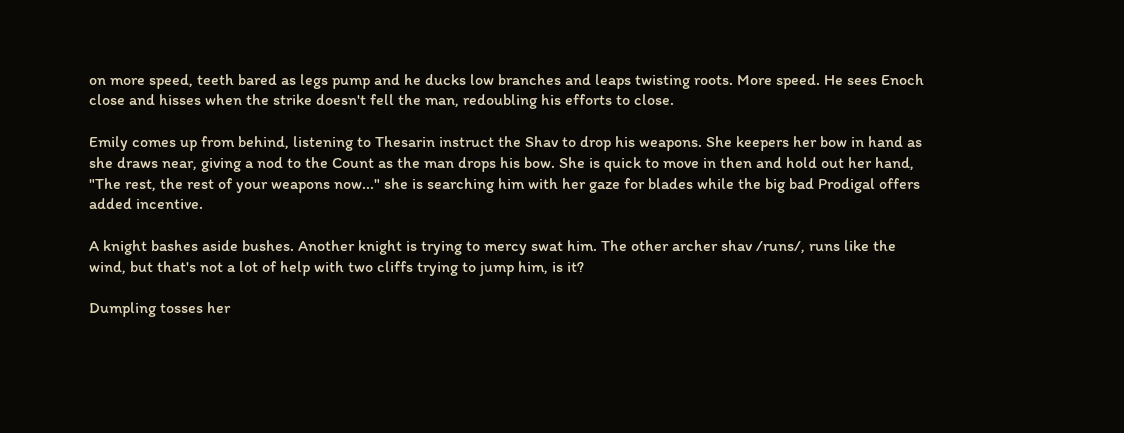on more speed, teeth bared as legs pump and he ducks low branches and leaps twisting roots. More speed. He sees Enoch close and hisses when the strike doesn't fell the man, redoubling his efforts to close.

Emily comes up from behind, listening to Thesarin instruct the Shav to drop his weapons. She keepers her bow in hand as she draws near, giving a nod to the Count as the man drops his bow. She is quick to move in then and hold out her hand, "The rest, the rest of your weapons now..." she is searching him with her gaze for blades while the big bad Prodigal offers added incentive.

A knight bashes aside bushes. Another knight is trying to mercy swat him. The other archer shav /runs/, runs like the wind, but that's not a lot of help with two cliffs trying to jump him, is it?

Dumpling tosses her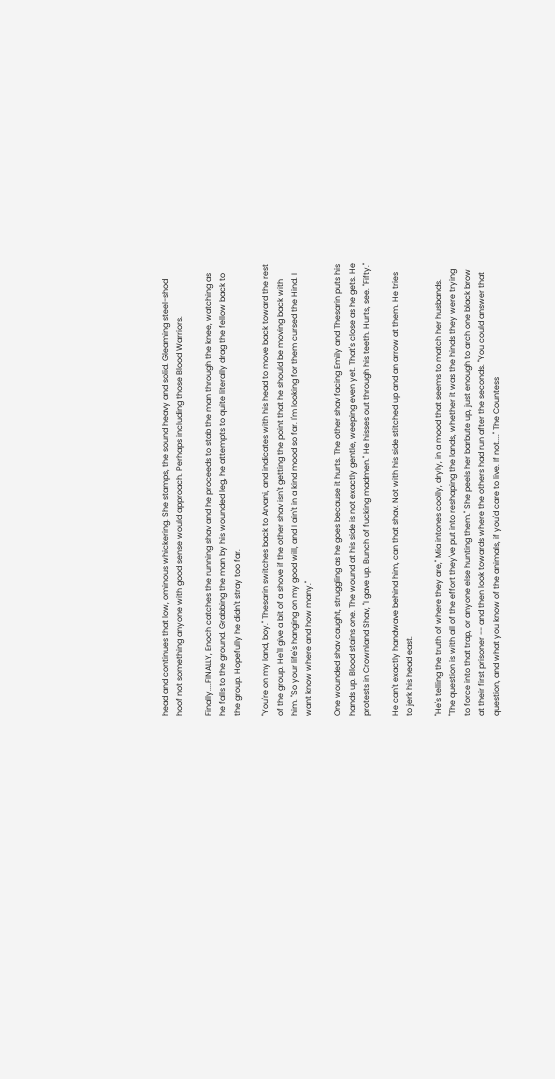head and continues that low, ominous whickering. She stamps, the sound heavy and solid. Gleaming steel-shod hoof not something anyone with good sense would approach. Perhaps including those Blood Warriors.

Finally....FINALLY, Enoch catches the running shav and he proceeds to stab the man through the knee, watching as he falls to the ground. Grabbing the man by his wounded leg, he attempts to quite literally drag the fellow back to the group. Hopefully he didn't stray too far.

"You're on my land, boy." Thesarin switches back to Arvani, and indicates with his head to move back toward the rest of the group. He'll give a bit of a shove if the other shav isn't getting the point that he should be moving back with him. "So your life's hanging on my good will, and I ain't in a kind mood so far. I'm looking for them cursed the Hind. I want know where and how many."

One wounded shav caught, struggling as he goes because it hurts. The other shav facing Emily and Thesarin puts his hands up. Blood stains one. The wound at his side is not exactly gentle, weeping even yet. That's close as he gets. He protests in Crownland Shav, "I gave up. Bunch of fucking madmen." He hisses out through his teeth. Hurts, see. "Fifty."

He can't exactly handwave behind him, can that shav. Not with his side stitched up and an arrow at them. He tries to jerk his head east.

"He's telling the truth of where they are," Mia intones coolly, dryly, in a mood that seems to match her husbands. "The question is with all of the effort they've put into reshaping the lands, whether it was the hinds they were trying to force into that trap, or anyone else hunting them." She peels her barbute up, just enough to arch one black brow at their first prisoner -- and then look towards where the others had run after the seconds. "You could answer that question, and what you know of the animals, if you'd care to live. If not...." The Countess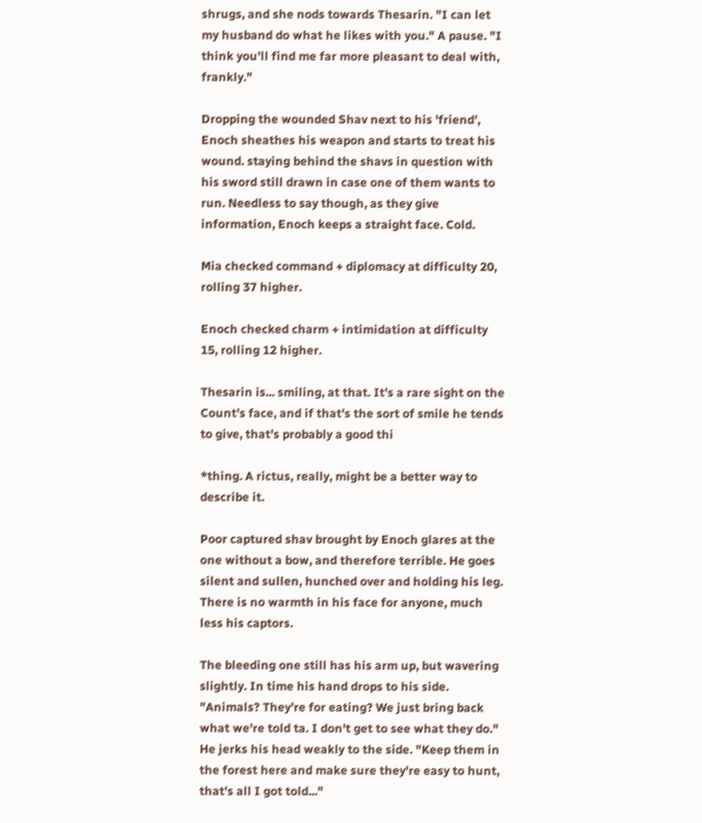shrugs, and she nods towards Thesarin. "I can let my husband do what he likes with you." A pause. "I think you'll find me far more pleasant to deal with, frankly."

Dropping the wounded Shav next to his 'friend', Enoch sheathes his weapon and starts to treat his wound. staying behind the shavs in question with his sword still drawn in case one of them wants to run. Needless to say though, as they give information, Enoch keeps a straight face. Cold.

Mia checked command + diplomacy at difficulty 20, rolling 37 higher.

Enoch checked charm + intimidation at difficulty 15, rolling 12 higher.

Thesarin is... smiling, at that. It's a rare sight on the Count's face, and if that's the sort of smile he tends to give, that's probably a good thi

*thing. A rictus, really, might be a better way to describe it.

Poor captured shav brought by Enoch glares at the one without a bow, and therefore terrible. He goes silent and sullen, hunched over and holding his leg. There is no warmth in his face for anyone, much less his captors.

The bleeding one still has his arm up, but wavering slightly. In time his hand drops to his side. "Animals? They're for eating? We just bring back what we're told ta. I don't get to see what they do." He jerks his head weakly to the side. "Keep them in the forest here and make sure they're easy to hunt, that's all I got told..."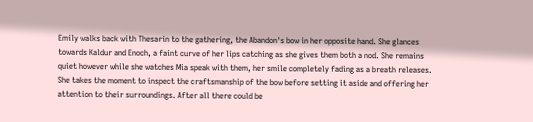Emily walks back with Thesarin to the gathering, the Abandon's bow in her opposite hand. She glances towards Kaldur and Enoch, a faint curve of her lips catching as she gives them both a nod. She remains quiet however while she watches Mia speak with them, her smile completely fading as a breath releases. She takes the moment to inspect the craftsmanship of the bow before setting it aside and offering her attention to their surroundings. After all there could be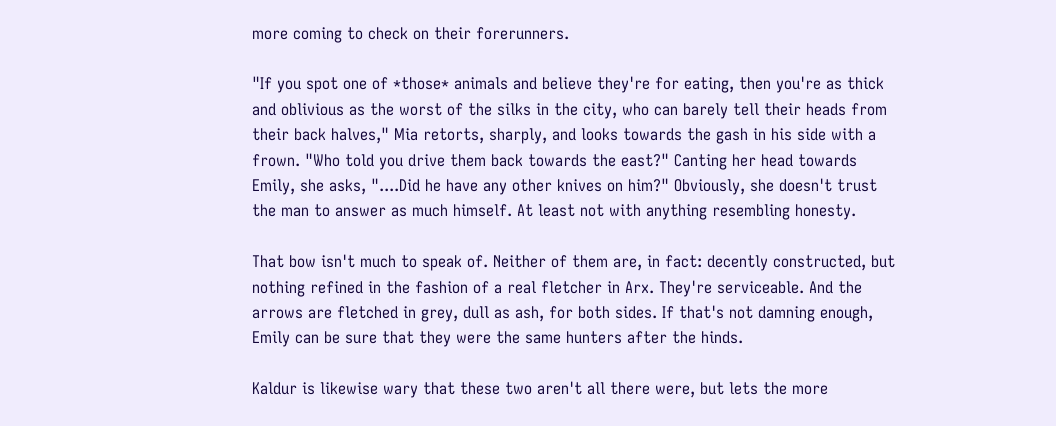more coming to check on their forerunners.

"If you spot one of *those* animals and believe they're for eating, then you're as thick and oblivious as the worst of the silks in the city, who can barely tell their heads from their back halves," Mia retorts, sharply, and looks towards the gash in his side with a frown. "Who told you drive them back towards the east?" Canting her head towards Emily, she asks, "....Did he have any other knives on him?" Obviously, she doesn't trust the man to answer as much himself. At least not with anything resembling honesty.

That bow isn't much to speak of. Neither of them are, in fact: decently constructed, but nothing refined in the fashion of a real fletcher in Arx. They're serviceable. And the arrows are fletched in grey, dull as ash, for both sides. If that's not damning enough, Emily can be sure that they were the same hunters after the hinds.

Kaldur is likewise wary that these two aren't all there were, but lets the more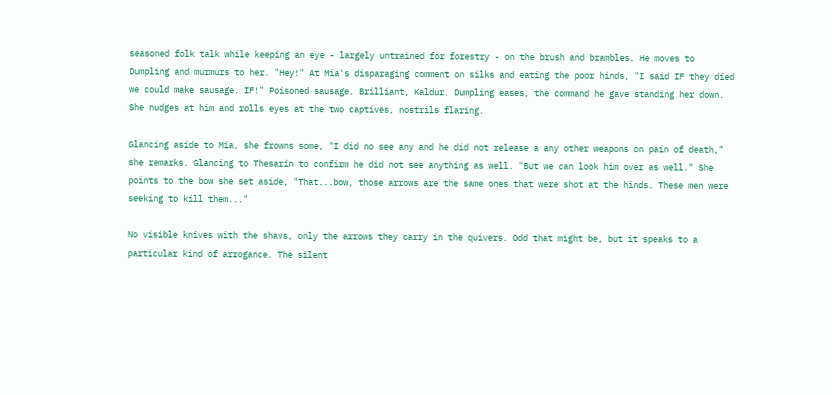seasoned folk talk while keeping an eye - largely untrained for forestry - on the brush and brambles. He moves to Dumpling and murmurs to her. "Hey!" At Mia's disparaging comment on silks and eating the poor hinds, "I said IF they died we could make sausage. IF!" Poisoned sausage. Brilliant, Kaldur. Dumpling eases, the command he gave standing her down. She nudges at him and rolls eyes at the two captives, nostrils flaring.

Glancing aside to Mia, she frowns some, "I did no see any and he did not release a any other weapons on pain of death," she remarks. Glancing to Thesarin to confirm he did not see anything as well. "But we can look him over as well." She points to the bow she set aside, "That...bow, those arrows are the same ones that were shot at the hinds. These men were seeking to kill them..."

No visible knives with the shavs, only the arrows they carry in the quivers. Odd that might be, but it speaks to a particular kind of arrogance. The silent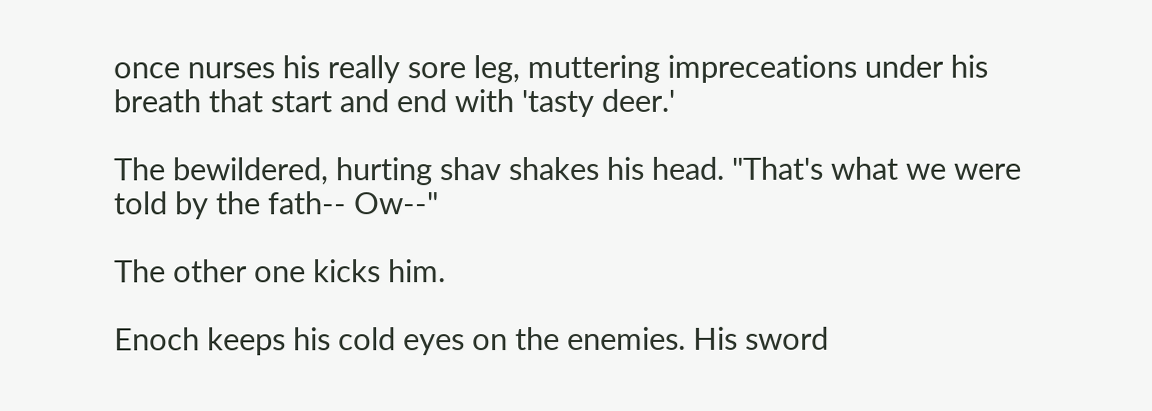once nurses his really sore leg, muttering impreceations under his breath that start and end with 'tasty deer.'

The bewildered, hurting shav shakes his head. "That's what we were told by the fath-- Ow--"

The other one kicks him.

Enoch keeps his cold eyes on the enemies. His sword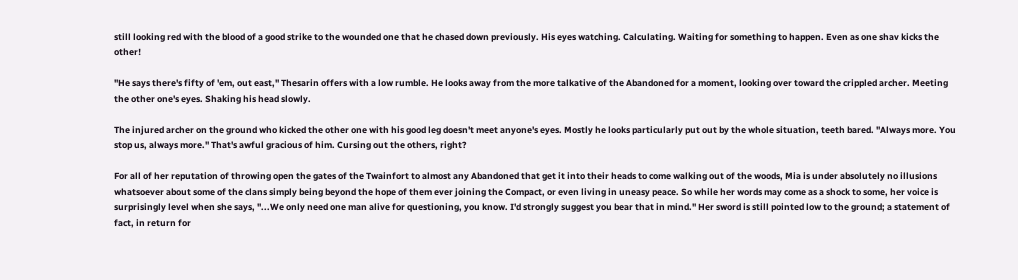still looking red with the blood of a good strike to the wounded one that he chased down previously. His eyes watching. Calculating. Waiting for something to happen. Even as one shav kicks the other!

"He says there's fifty of 'em, out east," Thesarin offers with a low rumble. He looks away from the more talkative of the Abandoned for a moment, looking over toward the crippled archer. Meeting the other one's eyes. Shaking his head slowly.

The injured archer on the ground who kicked the other one with his good leg doesn't meet anyone's eyes. Mostly he looks particularly put out by the whole situation, teeth bared. "Always more. You stop us, always more." That's awful gracious of him. Cursing out the others, right?

For all of her reputation of throwing open the gates of the Twainfort to almost any Abandoned that get it into their heads to come walking out of the woods, Mia is under absolutely no illusions whatsoever about some of the clans simply being beyond the hope of them ever joining the Compact, or even living in uneasy peace. So while her words may come as a shock to some, her voice is surprisingly level when she says, "...We only need one man alive for questioning, you know. I'd strongly suggest you bear that in mind." Her sword is still pointed low to the ground; a statement of fact, in return for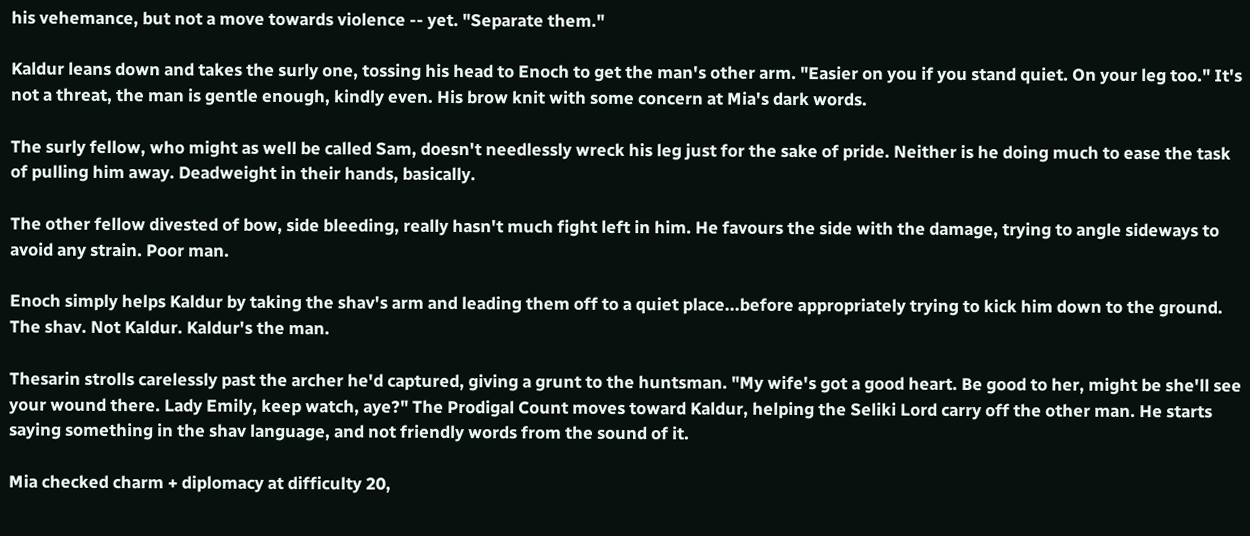his vehemance, but not a move towards violence -- yet. "Separate them."

Kaldur leans down and takes the surly one, tossing his head to Enoch to get the man's other arm. "Easier on you if you stand quiet. On your leg too." It's not a threat, the man is gentle enough, kindly even. His brow knit with some concern at Mia's dark words.

The surly fellow, who might as well be called Sam, doesn't needlessly wreck his leg just for the sake of pride. Neither is he doing much to ease the task of pulling him away. Deadweight in their hands, basically.

The other fellow divested of bow, side bleeding, really hasn't much fight left in him. He favours the side with the damage, trying to angle sideways to avoid any strain. Poor man.

Enoch simply helps Kaldur by taking the shav's arm and leading them off to a quiet place...before appropriately trying to kick him down to the ground. The shav. Not Kaldur. Kaldur's the man.

Thesarin strolls carelessly past the archer he'd captured, giving a grunt to the huntsman. "My wife's got a good heart. Be good to her, might be she'll see your wound there. Lady Emily, keep watch, aye?" The Prodigal Count moves toward Kaldur, helping the Seliki Lord carry off the other man. He starts saying something in the shav language, and not friendly words from the sound of it.

Mia checked charm + diplomacy at difficulty 20,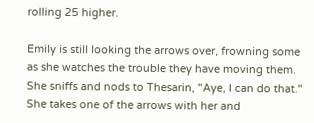rolling 25 higher.

Emily is still looking the arrows over, frowning some as she watches the trouble they have moving them. She sniffs and nods to Thesarin, "Aye, I can do that." She takes one of the arrows with her and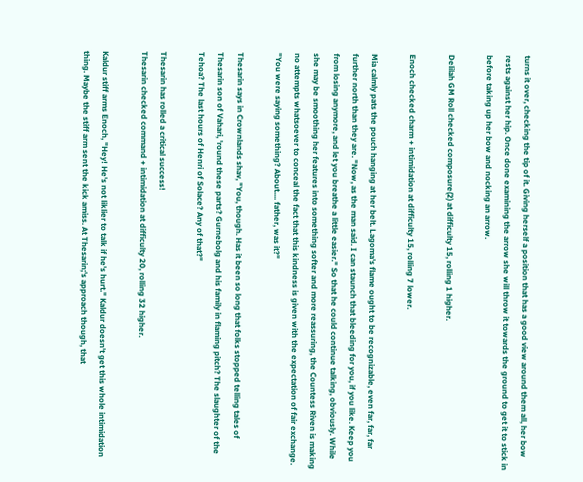turns it over, checking the tip of it. Giving herself a position that has a good view around them all, her bow rests against her hip. Once done examining the arrow she will throw it towards the ground to get it to stick in before taking up her bow and nocking an arrow.

Delilah GM Roll checked composure(2) at difficulty 15, rolling 1 higher.

Enoch checked charm + intimidation at difficulty 15, rolling 7 lower.

Mia calmly pats the pouch hanging at her belt. Lagoma's flame ought to be recognizable, even far, far, far further north than they are. "Now, as the man said. I can staunch that bleeding for you, if you like. Keep you from losing anymore, and let you breathe a little easier." So that he could continue talking, obviously. While she may be smoothing her features into something softer and more reassuring, the Countess Riven is making no attempts whatsoever to conceal the fact that this kindness is given with the expectation of fair exchange. "You were saying something? About.... father, was it?"

Thesarin says in Crownlands shav, "You, though. Has it been so long that folks stopped telling tales of Thesarin son of Vahari, 'round these parts? Gurnebolg and his family in flaming pitch? The slaughter of the Tehoa? The last hours of Henri of Solace? Any of that?"

Thesarin has rolled a critical success!
Thesarin checked command + intimidation at difficulty 20, rolling 32 higher.

Kaldur stiff arms Enoch, "Hey! He's not liklier to talk if he's hurt." Kaldur doesn't get this whole intimidation thing. Maybe the stiff arm sent the kick amiss. At Thesarin;'s approach though, that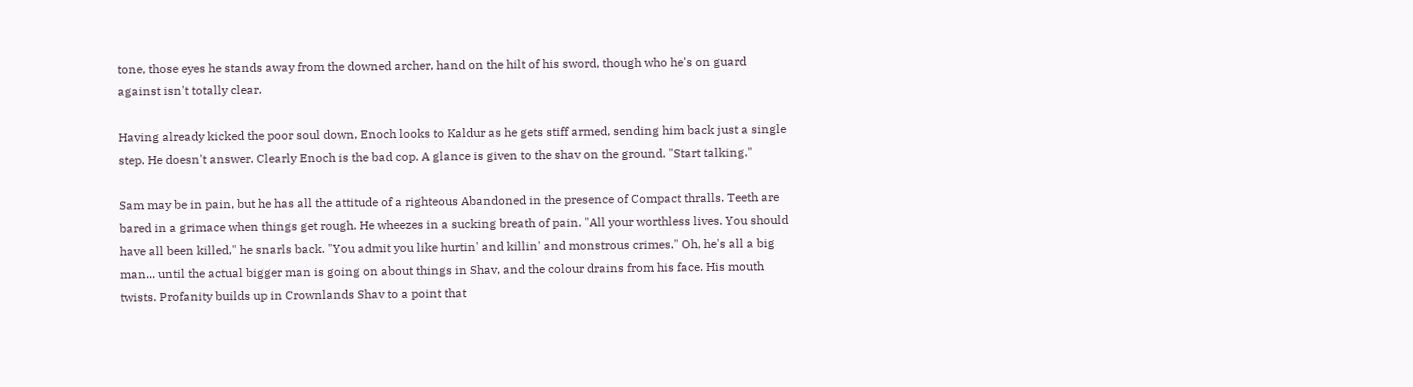tone, those eyes he stands away from the downed archer, hand on the hilt of his sword, though who he's on guard against isn't totally clear.

Having already kicked the poor soul down, Enoch looks to Kaldur as he gets stiff armed, sending him back just a single step. He doesn't answer. Clearly Enoch is the bad cop. A glance is given to the shav on the ground. "Start talking."

Sam may be in pain, but he has all the attitude of a righteous Abandoned in the presence of Compact thralls. Teeth are bared in a grimace when things get rough. He wheezes in a sucking breath of pain. "All your worthless lives. You should have all been killed," he snarls back. "You admit you like hurtin' and killin' and monstrous crimes." Oh, he's all a big man... until the actual bigger man is going on about things in Shav, and the colour drains from his face. His mouth twists. Profanity builds up in Crownlands Shav to a point that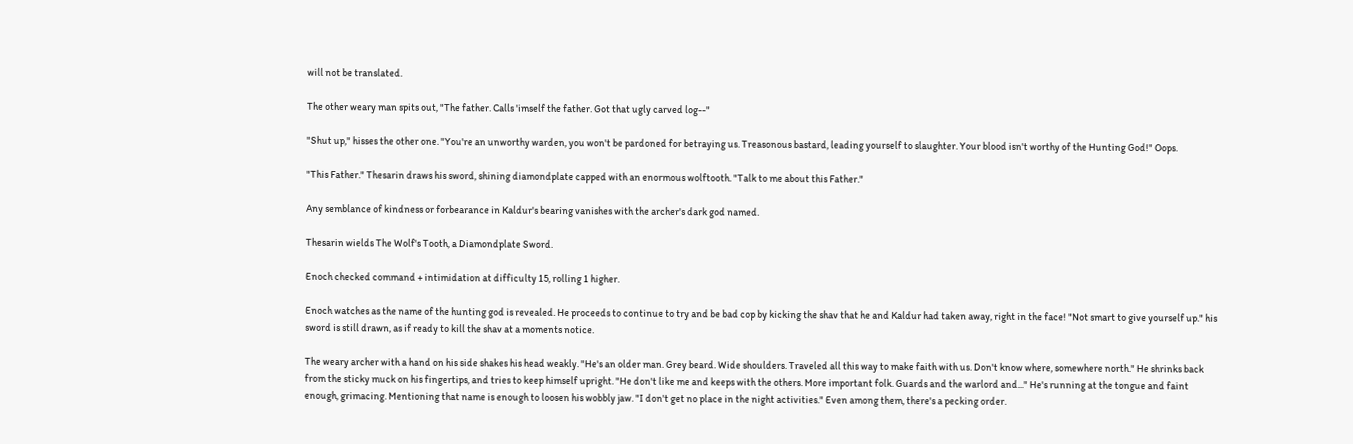will not be translated.

The other weary man spits out, "The father. Calls 'imself the father. Got that ugly carved log--"

"Shut up," hisses the other one. "You're an unworthy warden, you won't be pardoned for betraying us. Treasonous bastard, leading yourself to slaughter. Your blood isn't worthy of the Hunting God!" Oops.

"This Father." Thesarin draws his sword, shining diamondplate capped with an enormous wolftooth. "Talk to me about this Father."

Any semblance of kindness or forbearance in Kaldur's bearing vanishes with the archer's dark god named.

Thesarin wields The Wolf's Tooth, a Diamondplate Sword.

Enoch checked command + intimidation at difficulty 15, rolling 1 higher.

Enoch watches as the name of the hunting god is revealed. He proceeds to continue to try and be bad cop by kicking the shav that he and Kaldur had taken away, right in the face! "Not smart to give yourself up." his sword is still drawn, as if ready to kill the shav at a moments notice.

The weary archer with a hand on his side shakes his head weakly. "He's an older man. Grey beard. Wide shoulders. Traveled all this way to make faith with us. Don't know where, somewhere north." He shrinks back from the sticky muck on his fingertips, and tries to keep himself upright. "He don't like me and keeps with the others. More important folk. Guards and the warlord and..." He's running at the tongue and faint enough, grimacing. Mentioning that name is enough to loosen his wobbly jaw. "I don't get no place in the night activities." Even among them, there's a pecking order.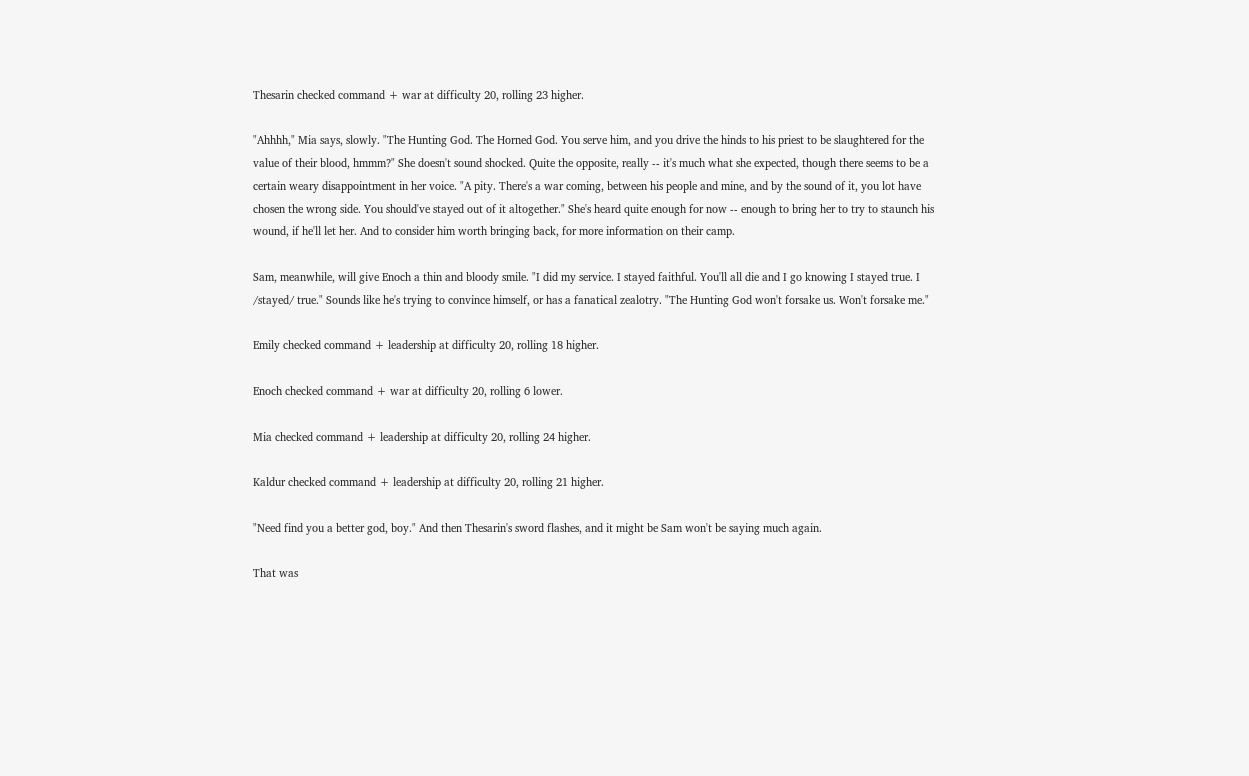Thesarin checked command + war at difficulty 20, rolling 23 higher.

"Ahhhh," Mia says, slowly. "The Hunting God. The Horned God. You serve him, and you drive the hinds to his priest to be slaughtered for the value of their blood, hmmm?" She doesn't sound shocked. Quite the opposite, really -- it's much what she expected, though there seems to be a certain weary disappointment in her voice. "A pity. There's a war coming, between his people and mine, and by the sound of it, you lot have chosen the wrong side. You should've stayed out of it altogether." She's heard quite enough for now -- enough to bring her to try to staunch his wound, if he'll let her. And to consider him worth bringing back, for more information on their camp.

Sam, meanwhile, will give Enoch a thin and bloody smile. "I did my service. I stayed faithful. You'll all die and I go knowing I stayed true. I /stayed/ true." Sounds like he's trying to convince himself, or has a fanatical zealotry. "The Hunting God won't forsake us. Won't forsake me."

Emily checked command + leadership at difficulty 20, rolling 18 higher.

Enoch checked command + war at difficulty 20, rolling 6 lower.

Mia checked command + leadership at difficulty 20, rolling 24 higher.

Kaldur checked command + leadership at difficulty 20, rolling 21 higher.

"Need find you a better god, boy." And then Thesarin's sword flashes, and it might be Sam won't be saying much again.

That was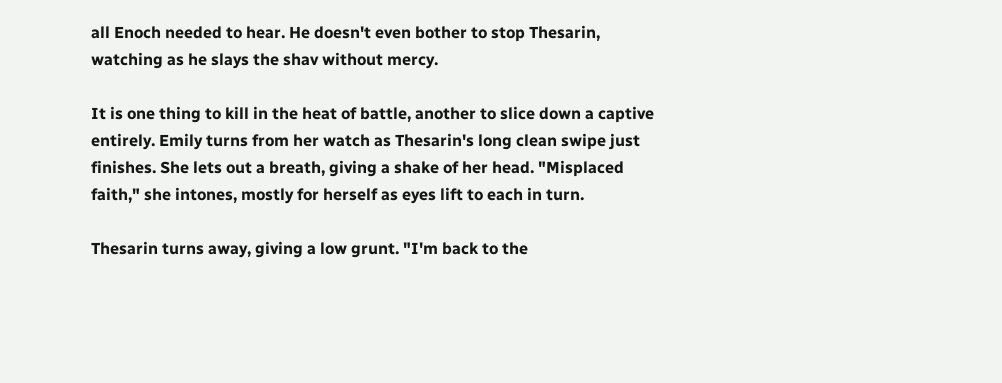all Enoch needed to hear. He doesn't even bother to stop Thesarin, watching as he slays the shav without mercy.

It is one thing to kill in the heat of battle, another to slice down a captive entirely. Emily turns from her watch as Thesarin's long clean swipe just finishes. She lets out a breath, giving a shake of her head. "Misplaced faith," she intones, mostly for herself as eyes lift to each in turn.

Thesarin turns away, giving a low grunt. "I'm back to the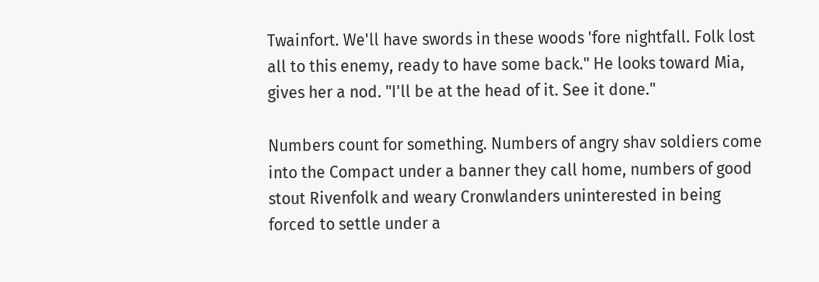Twainfort. We'll have swords in these woods 'fore nightfall. Folk lost all to this enemy, ready to have some back." He looks toward Mia, gives her a nod. "I'll be at the head of it. See it done."

Numbers count for something. Numbers of angry shav soldiers come into the Compact under a banner they call home, numbers of good stout Rivenfolk and weary Cronwlanders uninterested in being forced to settle under a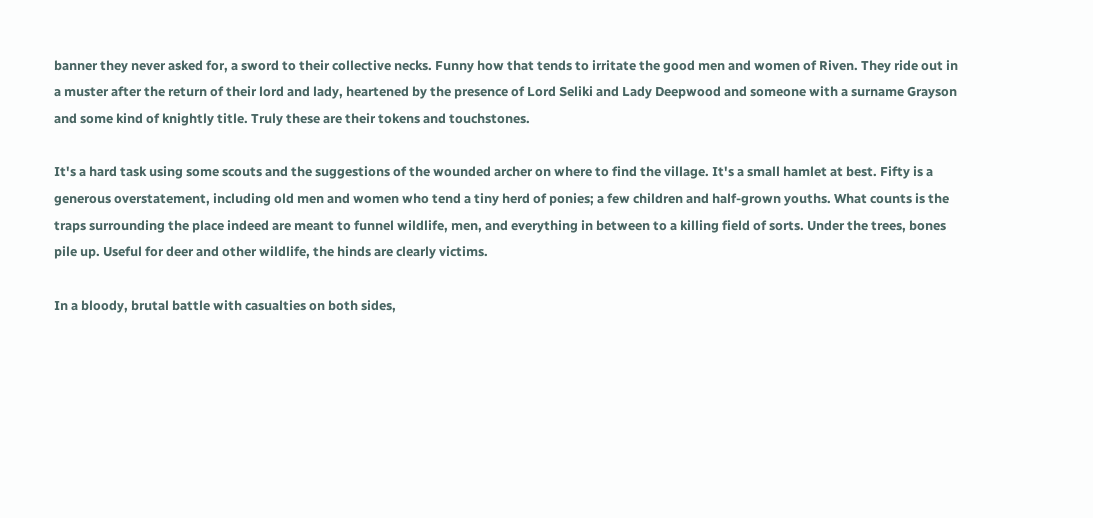banner they never asked for, a sword to their collective necks. Funny how that tends to irritate the good men and women of Riven. They ride out in a muster after the return of their lord and lady, heartened by the presence of Lord Seliki and Lady Deepwood and someone with a surname Grayson and some kind of knightly title. Truly these are their tokens and touchstones.

It's a hard task using some scouts and the suggestions of the wounded archer on where to find the village. It's a small hamlet at best. Fifty is a generous overstatement, including old men and women who tend a tiny herd of ponies; a few children and half-grown youths. What counts is the traps surrounding the place indeed are meant to funnel wildlife, men, and everything in between to a killing field of sorts. Under the trees, bones pile up. Useful for deer and other wildlife, the hinds are clearly victims.

In a bloody, brutal battle with casualties on both sides,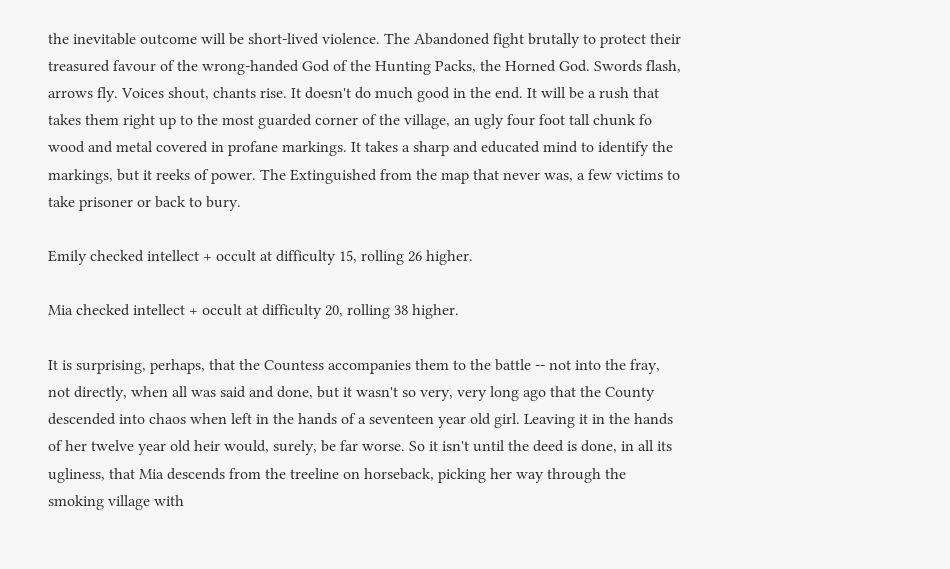the inevitable outcome will be short-lived violence. The Abandoned fight brutally to protect their treasured favour of the wrong-handed God of the Hunting Packs, the Horned God. Swords flash, arrows fly. Voices shout, chants rise. It doesn't do much good in the end. It will be a rush that takes them right up to the most guarded corner of the village, an ugly four foot tall chunk fo wood and metal covered in profane markings. It takes a sharp and educated mind to identify the markings, but it reeks of power. The Extinguished from the map that never was, a few victims to take prisoner or back to bury.

Emily checked intellect + occult at difficulty 15, rolling 26 higher.

Mia checked intellect + occult at difficulty 20, rolling 38 higher.

It is surprising, perhaps, that the Countess accompanies them to the battle -- not into the fray, not directly, when all was said and done, but it wasn't so very, very long ago that the County descended into chaos when left in the hands of a seventeen year old girl. Leaving it in the hands of her twelve year old heir would, surely, be far worse. So it isn't until the deed is done, in all its ugliness, that Mia descends from the treeline on horseback, picking her way through the smoking village with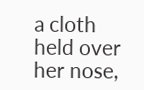a cloth held over her nose,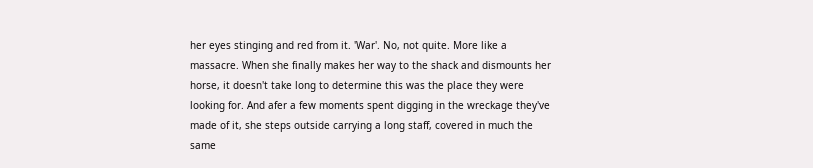her eyes stinging and red from it. 'War'. No, not quite. More like a massacre. When she finally makes her way to the shack and dismounts her horse, it doesn't take long to determine this was the place they were looking for. And afer a few moments spent digging in the wreckage they've made of it, she steps outside carrying a long staff, covered in much the same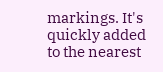markings. It's quickly added to the nearest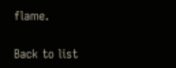flame.

Back to list